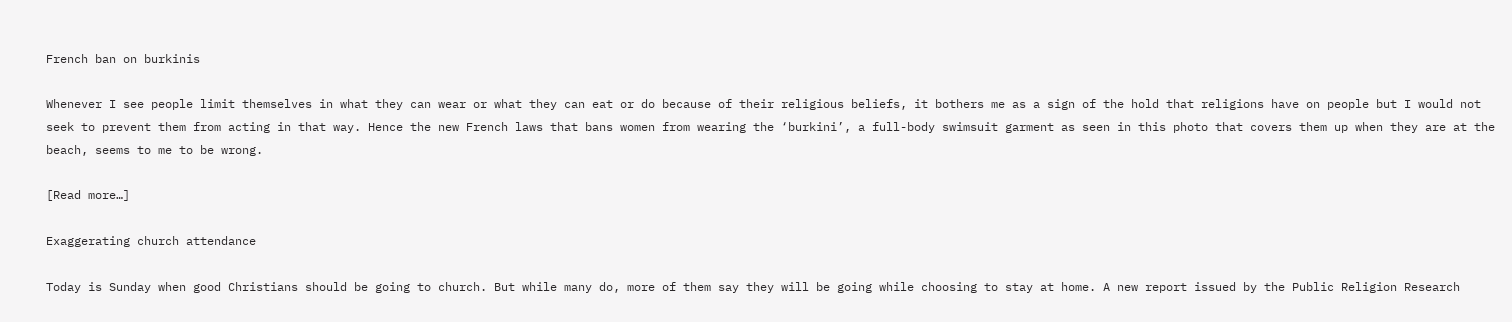French ban on burkinis

Whenever I see people limit themselves in what they can wear or what they can eat or do because of their religious beliefs, it bothers me as a sign of the hold that religions have on people but I would not seek to prevent them from acting in that way. Hence the new French laws that bans women from wearing the ‘burkini’, a full-body swimsuit garment as seen in this photo that covers them up when they are at the beach, seems to me to be wrong.

[Read more…]

Exaggerating church attendance

Today is Sunday when good Christians should be going to church. But while many do, more of them say they will be going while choosing to stay at home. A new report issued by the Public Religion Research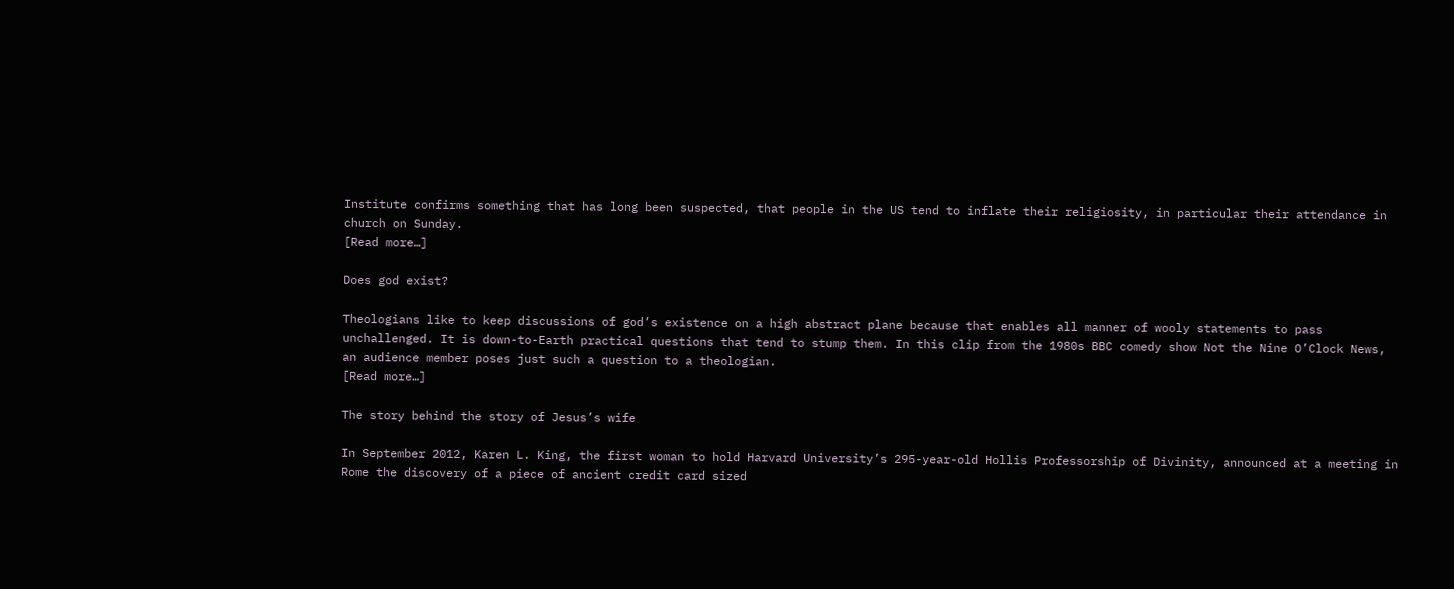Institute confirms something that has long been suspected, that people in the US tend to inflate their religiosity, in particular their attendance in church on Sunday.
[Read more…]

Does god exist?

Theologians like to keep discussions of god’s existence on a high abstract plane because that enables all manner of wooly statements to pass unchallenged. It is down-to-Earth practical questions that tend to stump them. In this clip from the 1980s BBC comedy show Not the Nine O’Clock News, an audience member poses just such a question to a theologian.
[Read more…]

The story behind the story of Jesus’s wife

In September 2012, Karen L. King, the first woman to hold Harvard University’s 295-year-old Hollis Professorship of Divinity, announced at a meeting in Rome the discovery of a piece of ancient credit card sized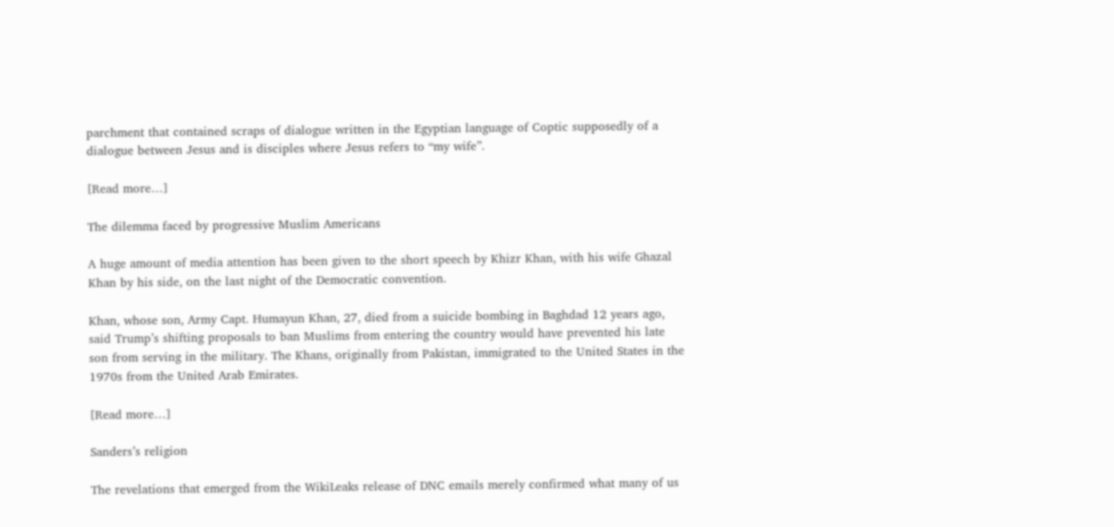parchment that contained scraps of dialogue written in the Egyptian language of Coptic supposedly of a dialogue between Jesus and is disciples where Jesus refers to “my wife”.

[Read more…]

The dilemma faced by progressive Muslim Americans

A huge amount of media attention has been given to the short speech by Khizr Khan, with his wife Ghazal Khan by his side, on the last night of the Democratic convention.

Khan, whose son, Army Capt. Humayun Khan, 27, died from a suicide bombing in Baghdad 12 years ago, said Trump’s shifting proposals to ban Muslims from entering the country would have prevented his late son from serving in the military. The Khans, originally from Pakistan, immigrated to the United States in the 1970s from the United Arab Emirates.

[Read more…]

Sanders’s religion

The revelations that emerged from the WikiLeaks release of DNC emails merely confirmed what many of us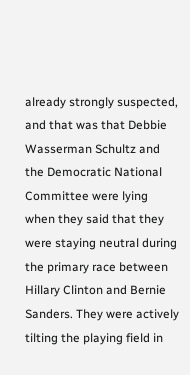already strongly suspected, and that was that Debbie Wasserman Schultz and the Democratic National Committee were lying when they said that they were staying neutral during the primary race between Hillary Clinton and Bernie Sanders. They were actively tilting the playing field in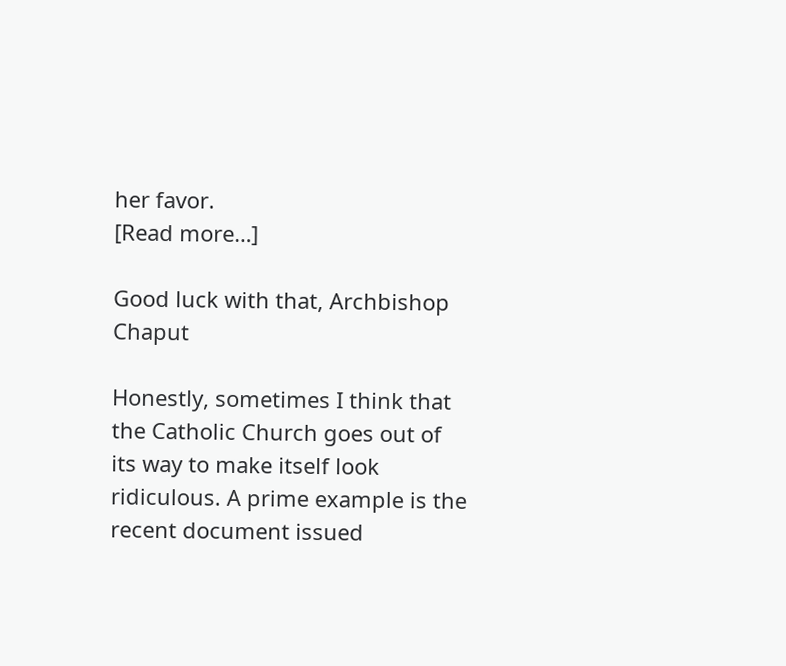her favor.
[Read more…]

Good luck with that, Archbishop Chaput

Honestly, sometimes I think that the Catholic Church goes out of its way to make itself look ridiculous. A prime example is the recent document issued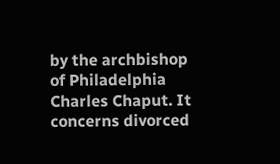by the archbishop of Philadelphia Charles Chaput. It concerns divorced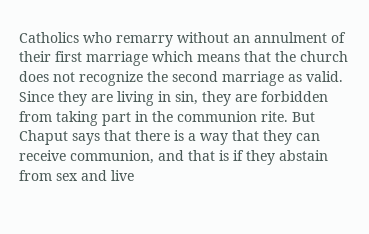Catholics who remarry without an annulment of their first marriage which means that the church does not recognize the second marriage as valid. Since they are living in sin, they are forbidden from taking part in the communion rite. But Chaput says that there is a way that they can receive communion, and that is if they abstain from sex and live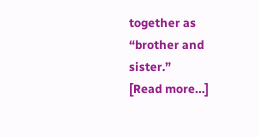together as “brother and sister.”
[Read more…]